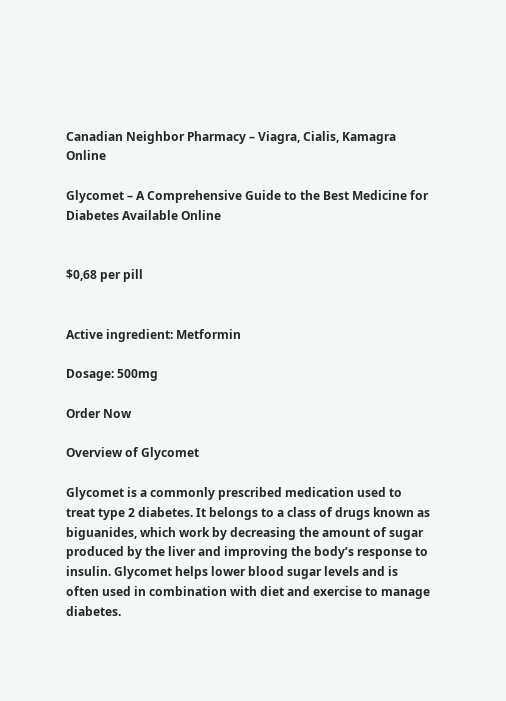Canadian Neighbor Pharmacy – Viagra, Cialis, Kamagra Online

Glycomet – A Comprehensive Guide to the Best Medicine for Diabetes Available Online


$0,68 per pill


Active ingredient: Metformin

Dosage: 500mg

Order Now

Overview of Glycomet

Glycomet is a commonly prescribed medication used to treat type 2 diabetes. It belongs to a class of drugs known as biguanides, which work by decreasing the amount of sugar produced by the liver and improving the body’s response to insulin. Glycomet helps lower blood sugar levels and is often used in combination with diet and exercise to manage diabetes.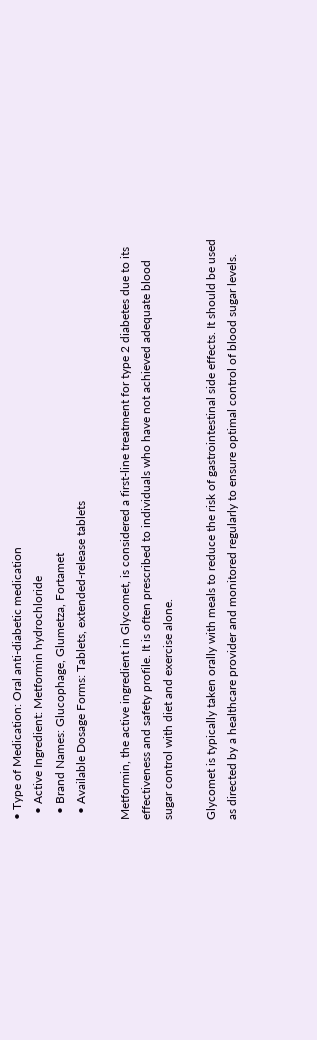• Type of Medication: Oral anti-diabetic medication
  • Active Ingredient: Metformin hydrochloride
  • Brand Names: Glucophage, Glumetza, Fortamet
  • Available Dosage Forms: Tablets, extended-release tablets

Metformin, the active ingredient in Glycomet, is considered a first-line treatment for type 2 diabetes due to its effectiveness and safety profile. It is often prescribed to individuals who have not achieved adequate blood sugar control with diet and exercise alone.

Glycomet is typically taken orally with meals to reduce the risk of gastrointestinal side effects. It should be used as directed by a healthcare provider and monitored regularly to ensure optimal control of blood sugar levels.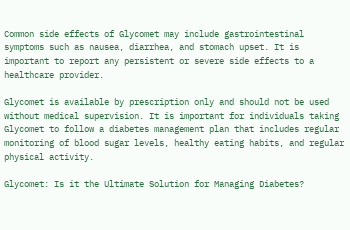Common side effects of Glycomet may include gastrointestinal symptoms such as nausea, diarrhea, and stomach upset. It is important to report any persistent or severe side effects to a healthcare provider.

Glycomet is available by prescription only and should not be used without medical supervision. It is important for individuals taking Glycomet to follow a diabetes management plan that includes regular monitoring of blood sugar levels, healthy eating habits, and regular physical activity.

Glycomet: Is it the Ultimate Solution for Managing Diabetes?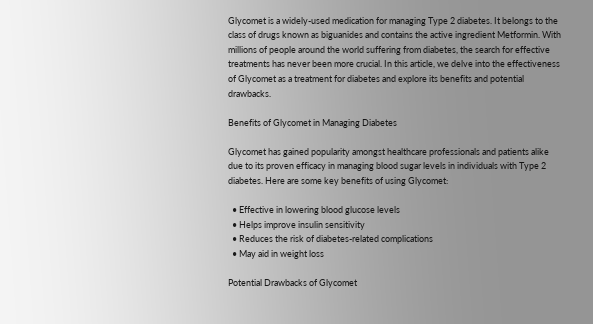Glycomet is a widely-used medication for managing Type 2 diabetes. It belongs to the class of drugs known as biguanides and contains the active ingredient Metformin. With millions of people around the world suffering from diabetes, the search for effective treatments has never been more crucial. In this article, we delve into the effectiveness of Glycomet as a treatment for diabetes and explore its benefits and potential drawbacks.

Benefits of Glycomet in Managing Diabetes

Glycomet has gained popularity amongst healthcare professionals and patients alike due to its proven efficacy in managing blood sugar levels in individuals with Type 2 diabetes. Here are some key benefits of using Glycomet:

  • Effective in lowering blood glucose levels
  • Helps improve insulin sensitivity
  • Reduces the risk of diabetes-related complications
  • May aid in weight loss

Potential Drawbacks of Glycomet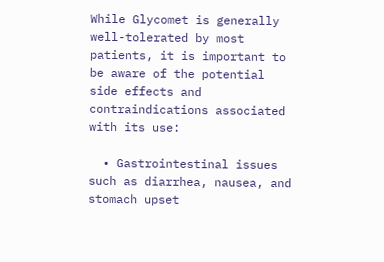While Glycomet is generally well-tolerated by most patients, it is important to be aware of the potential side effects and contraindications associated with its use:

  • Gastrointestinal issues such as diarrhea, nausea, and stomach upset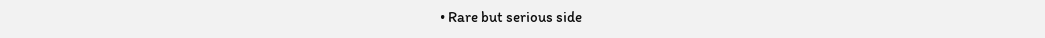• Rare but serious side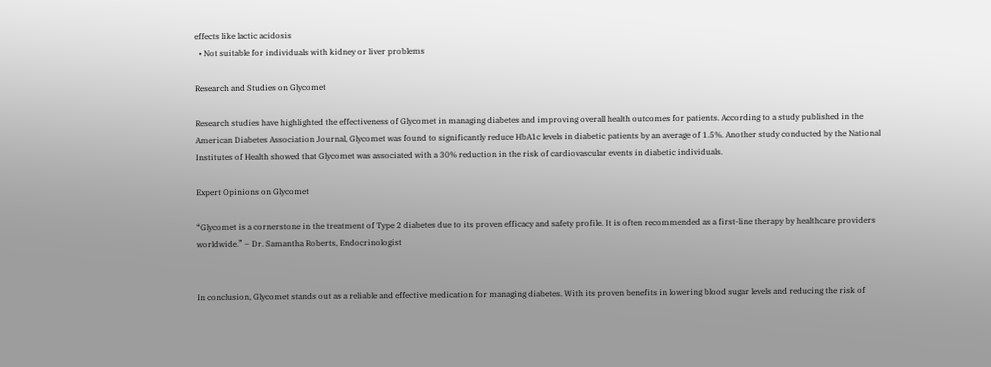effects like lactic acidosis
  • Not suitable for individuals with kidney or liver problems

Research and Studies on Glycomet

Research studies have highlighted the effectiveness of Glycomet in managing diabetes and improving overall health outcomes for patients. According to a study published in the American Diabetes Association Journal, Glycomet was found to significantly reduce HbA1c levels in diabetic patients by an average of 1.5%. Another study conducted by the National Institutes of Health showed that Glycomet was associated with a 30% reduction in the risk of cardiovascular events in diabetic individuals.

Expert Opinions on Glycomet

“Glycomet is a cornerstone in the treatment of Type 2 diabetes due to its proven efficacy and safety profile. It is often recommended as a first-line therapy by healthcare providers worldwide.” – Dr. Samantha Roberts, Endocrinologist


In conclusion, Glycomet stands out as a reliable and effective medication for managing diabetes. With its proven benefits in lowering blood sugar levels and reducing the risk of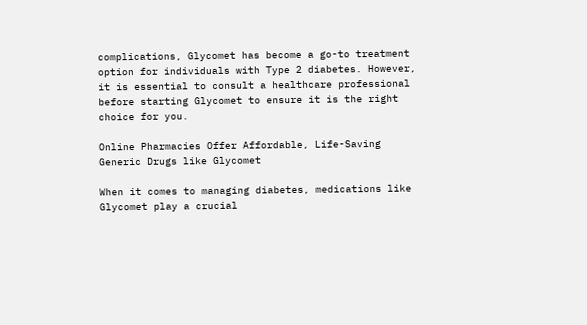complications, Glycomet has become a go-to treatment option for individuals with Type 2 diabetes. However, it is essential to consult a healthcare professional before starting Glycomet to ensure it is the right choice for you.

Online Pharmacies Offer Affordable, Life-Saving Generic Drugs like Glycomet

When it comes to managing diabetes, medications like Glycomet play a crucial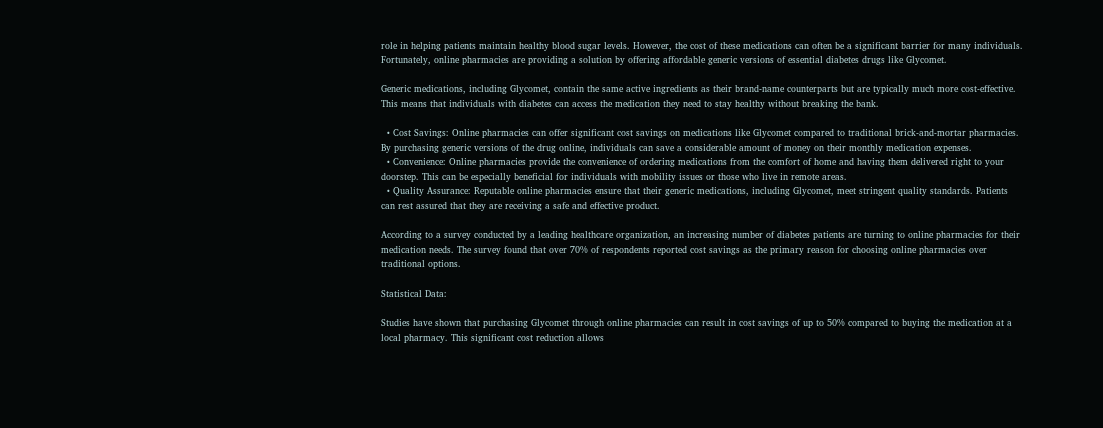role in helping patients maintain healthy blood sugar levels. However, the cost of these medications can often be a significant barrier for many individuals. Fortunately, online pharmacies are providing a solution by offering affordable generic versions of essential diabetes drugs like Glycomet.

Generic medications, including Glycomet, contain the same active ingredients as their brand-name counterparts but are typically much more cost-effective. This means that individuals with diabetes can access the medication they need to stay healthy without breaking the bank.

  • Cost Savings: Online pharmacies can offer significant cost savings on medications like Glycomet compared to traditional brick-and-mortar pharmacies. By purchasing generic versions of the drug online, individuals can save a considerable amount of money on their monthly medication expenses.
  • Convenience: Online pharmacies provide the convenience of ordering medications from the comfort of home and having them delivered right to your doorstep. This can be especially beneficial for individuals with mobility issues or those who live in remote areas.
  • Quality Assurance: Reputable online pharmacies ensure that their generic medications, including Glycomet, meet stringent quality standards. Patients can rest assured that they are receiving a safe and effective product.

According to a survey conducted by a leading healthcare organization, an increasing number of diabetes patients are turning to online pharmacies for their medication needs. The survey found that over 70% of respondents reported cost savings as the primary reason for choosing online pharmacies over traditional options.

Statistical Data:

Studies have shown that purchasing Glycomet through online pharmacies can result in cost savings of up to 50% compared to buying the medication at a local pharmacy. This significant cost reduction allows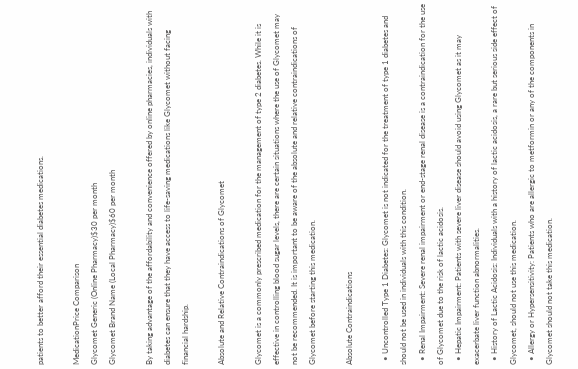patients to better afford their essential diabetes medications.

MedicationPrice Comparison
Glycomet Generic (Online Pharmacy)$30 per month
Glycomet Brand Name (Local Pharmacy)$60 per month

By taking advantage of the affordability and convenience offered by online pharmacies, individuals with diabetes can ensure that they have access to life-saving medications like Glycomet without facing financial hardship.

Absolute and Relative Contraindications of Glycomet

Glycomet is a commonly prescribed medication for the management of type 2 diabetes. While it is effective in controlling blood sugar levels, there are certain situations where the use of Glycomet may not be recommended. It is important to be aware of the absolute and relative contraindications of Glycomet before starting this medication.

Absolute Contraindications

  • Uncontrolled Type 1 Diabetes: Glycomet is not indicated for the treatment of type 1 diabetes and should not be used in individuals with this condition.
  • Renal Impairment: Severe renal impairment or end-stage renal disease is a contraindication for the use of Glycomet due to the risk of lactic acidosis.
  • Hepatic Impairment: Patients with severe liver disease should avoid using Glycomet as it may exacerbate liver function abnormalities.
  • History of Lactic Acidosis: Individuals with a history of lactic acidosis, a rare but serious side effect of Glycomet, should not use this medication.
  • Allergy or Hypersensitivity: Patients who are allergic to metformin or any of the components in Glycomet should not take this medication.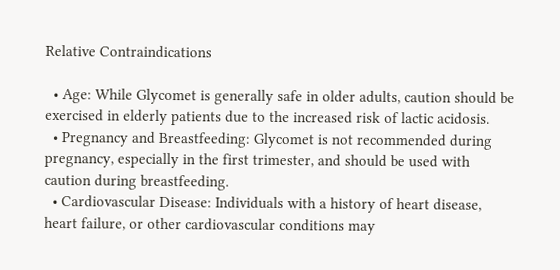Relative Contraindications

  • Age: While Glycomet is generally safe in older adults, caution should be exercised in elderly patients due to the increased risk of lactic acidosis.
  • Pregnancy and Breastfeeding: Glycomet is not recommended during pregnancy, especially in the first trimester, and should be used with caution during breastfeeding.
  • Cardiovascular Disease: Individuals with a history of heart disease, heart failure, or other cardiovascular conditions may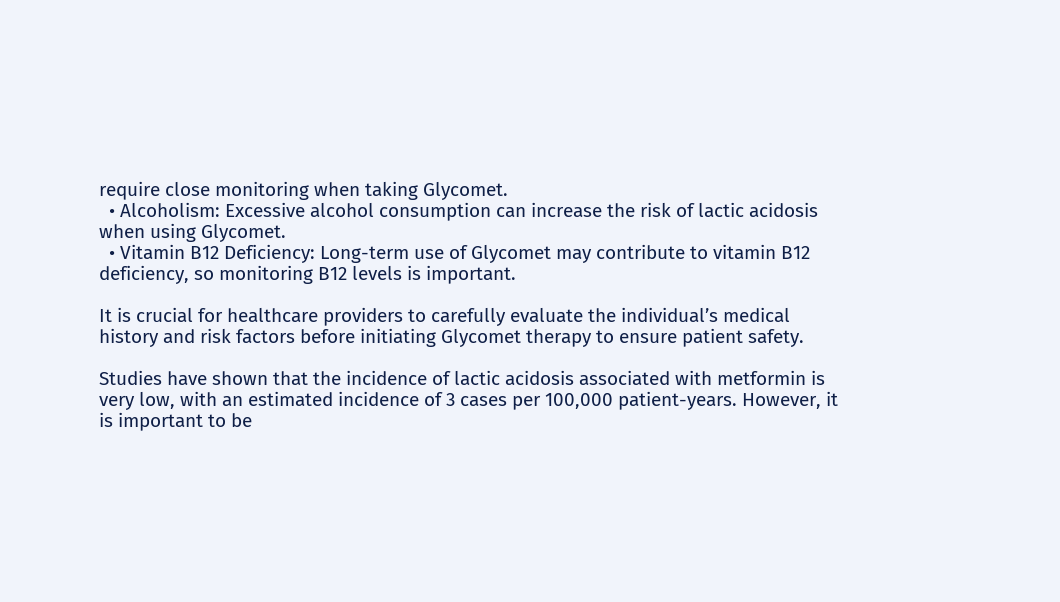require close monitoring when taking Glycomet.
  • Alcoholism: Excessive alcohol consumption can increase the risk of lactic acidosis when using Glycomet.
  • Vitamin B12 Deficiency: Long-term use of Glycomet may contribute to vitamin B12 deficiency, so monitoring B12 levels is important.

It is crucial for healthcare providers to carefully evaluate the individual’s medical history and risk factors before initiating Glycomet therapy to ensure patient safety.

Studies have shown that the incidence of lactic acidosis associated with metformin is very low, with an estimated incidence of 3 cases per 100,000 patient-years. However, it is important to be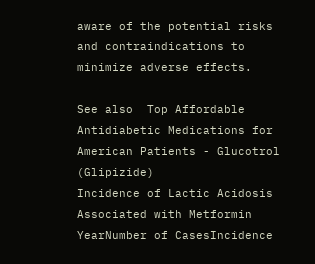aware of the potential risks and contraindications to minimize adverse effects.

See also  Top Affordable Antidiabetic Medications for American Patients - Glucotrol (Glipizide)
Incidence of Lactic Acidosis Associated with Metformin
YearNumber of CasesIncidence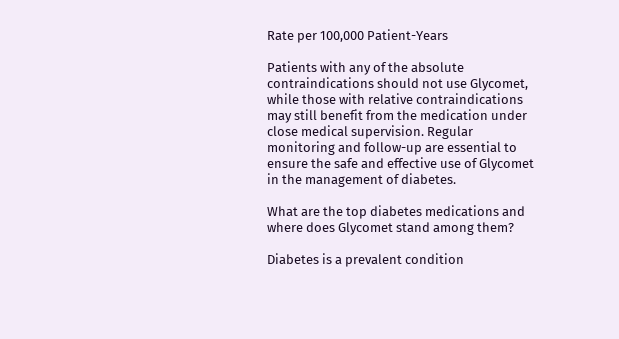Rate per 100,000 Patient-Years

Patients with any of the absolute contraindications should not use Glycomet, while those with relative contraindications may still benefit from the medication under close medical supervision. Regular monitoring and follow-up are essential to ensure the safe and effective use of Glycomet in the management of diabetes.

What are the top diabetes medications and where does Glycomet stand among them?

Diabetes is a prevalent condition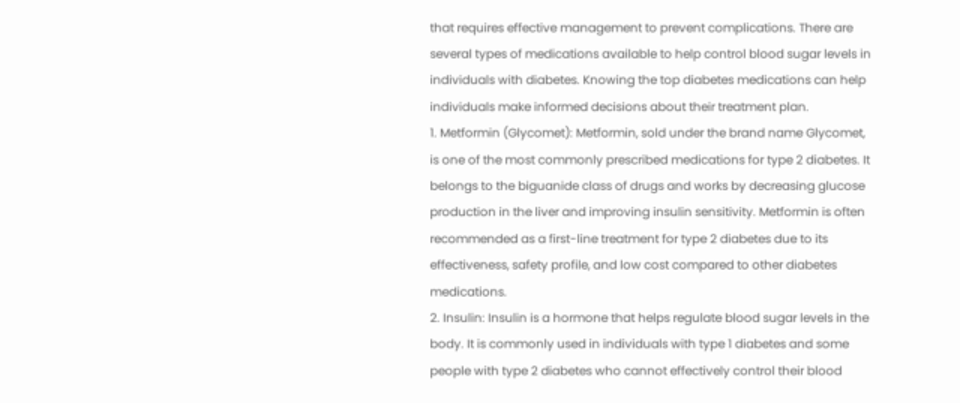that requires effective management to prevent complications. There are several types of medications available to help control blood sugar levels in individuals with diabetes. Knowing the top diabetes medications can help individuals make informed decisions about their treatment plan.
1. Metformin (Glycomet): Metformin, sold under the brand name Glycomet, is one of the most commonly prescribed medications for type 2 diabetes. It belongs to the biguanide class of drugs and works by decreasing glucose production in the liver and improving insulin sensitivity. Metformin is often recommended as a first-line treatment for type 2 diabetes due to its effectiveness, safety profile, and low cost compared to other diabetes medications.
2. Insulin: Insulin is a hormone that helps regulate blood sugar levels in the body. It is commonly used in individuals with type 1 diabetes and some people with type 2 diabetes who cannot effectively control their blood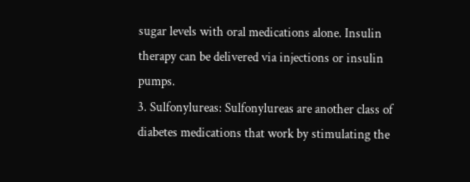sugar levels with oral medications alone. Insulin therapy can be delivered via injections or insulin pumps.
3. Sulfonylureas: Sulfonylureas are another class of diabetes medications that work by stimulating the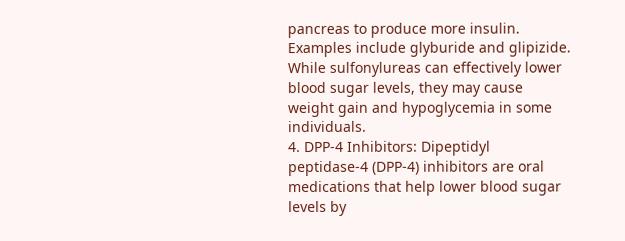pancreas to produce more insulin. Examples include glyburide and glipizide. While sulfonylureas can effectively lower blood sugar levels, they may cause weight gain and hypoglycemia in some individuals.
4. DPP-4 Inhibitors: Dipeptidyl peptidase-4 (DPP-4) inhibitors are oral medications that help lower blood sugar levels by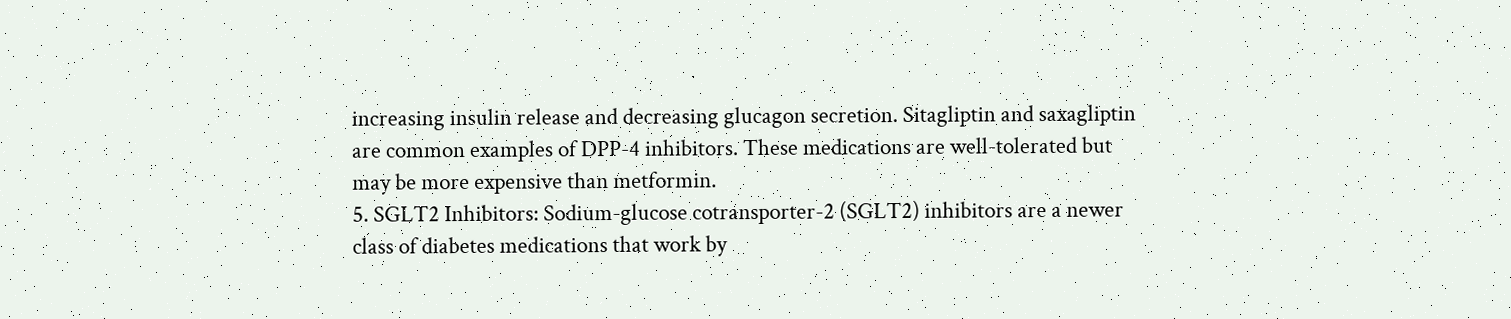increasing insulin release and decreasing glucagon secretion. Sitagliptin and saxagliptin are common examples of DPP-4 inhibitors. These medications are well-tolerated but may be more expensive than metformin.
5. SGLT2 Inhibitors: Sodium-glucose cotransporter-2 (SGLT2) inhibitors are a newer class of diabetes medications that work by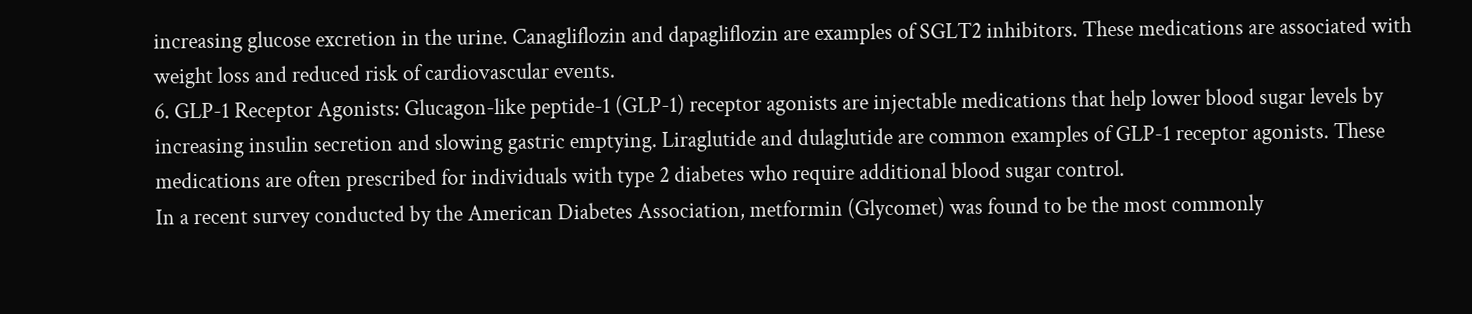increasing glucose excretion in the urine. Canagliflozin and dapagliflozin are examples of SGLT2 inhibitors. These medications are associated with weight loss and reduced risk of cardiovascular events.
6. GLP-1 Receptor Agonists: Glucagon-like peptide-1 (GLP-1) receptor agonists are injectable medications that help lower blood sugar levels by increasing insulin secretion and slowing gastric emptying. Liraglutide and dulaglutide are common examples of GLP-1 receptor agonists. These medications are often prescribed for individuals with type 2 diabetes who require additional blood sugar control.
In a recent survey conducted by the American Diabetes Association, metformin (Glycomet) was found to be the most commonly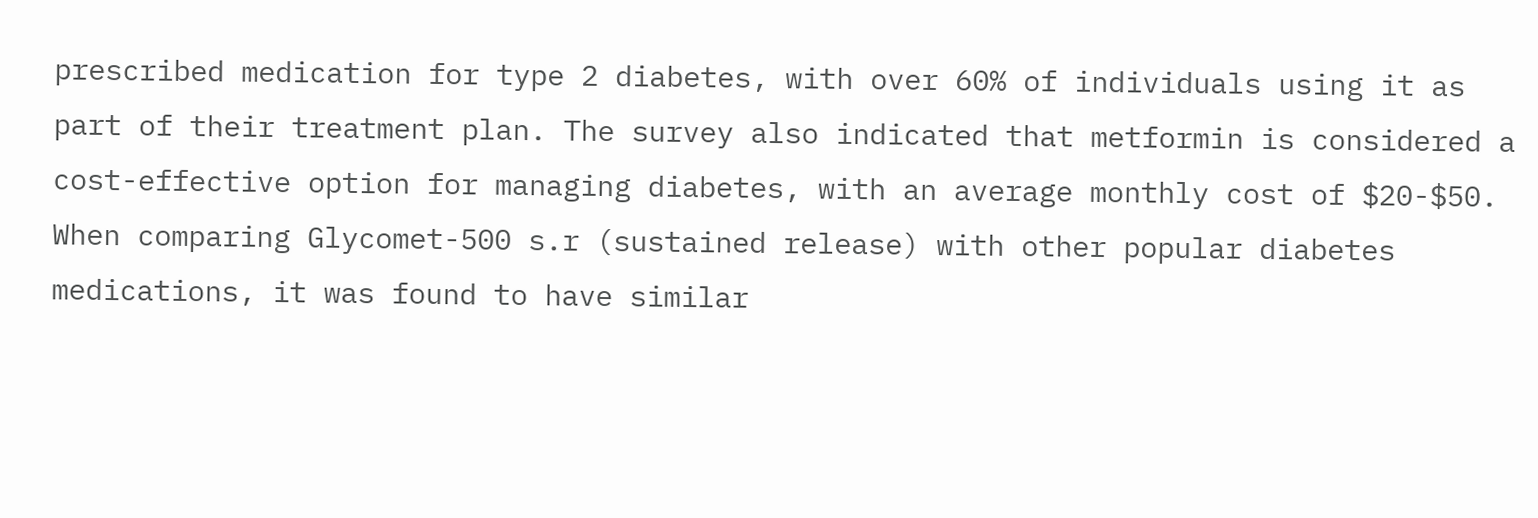prescribed medication for type 2 diabetes, with over 60% of individuals using it as part of their treatment plan. The survey also indicated that metformin is considered a cost-effective option for managing diabetes, with an average monthly cost of $20-$50.
When comparing Glycomet-500 s.r (sustained release) with other popular diabetes medications, it was found to have similar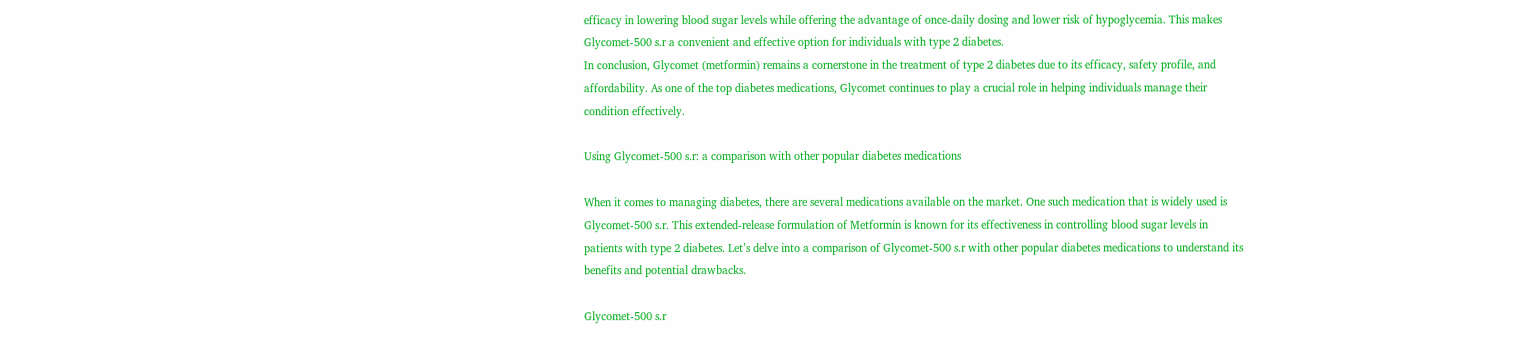efficacy in lowering blood sugar levels while offering the advantage of once-daily dosing and lower risk of hypoglycemia. This makes Glycomet-500 s.r a convenient and effective option for individuals with type 2 diabetes.
In conclusion, Glycomet (metformin) remains a cornerstone in the treatment of type 2 diabetes due to its efficacy, safety profile, and affordability. As one of the top diabetes medications, Glycomet continues to play a crucial role in helping individuals manage their condition effectively.

Using Glycomet-500 s.r: a comparison with other popular diabetes medications

When it comes to managing diabetes, there are several medications available on the market. One such medication that is widely used is Glycomet-500 s.r. This extended-release formulation of Metformin is known for its effectiveness in controlling blood sugar levels in patients with type 2 diabetes. Let’s delve into a comparison of Glycomet-500 s.r with other popular diabetes medications to understand its benefits and potential drawbacks.

Glycomet-500 s.r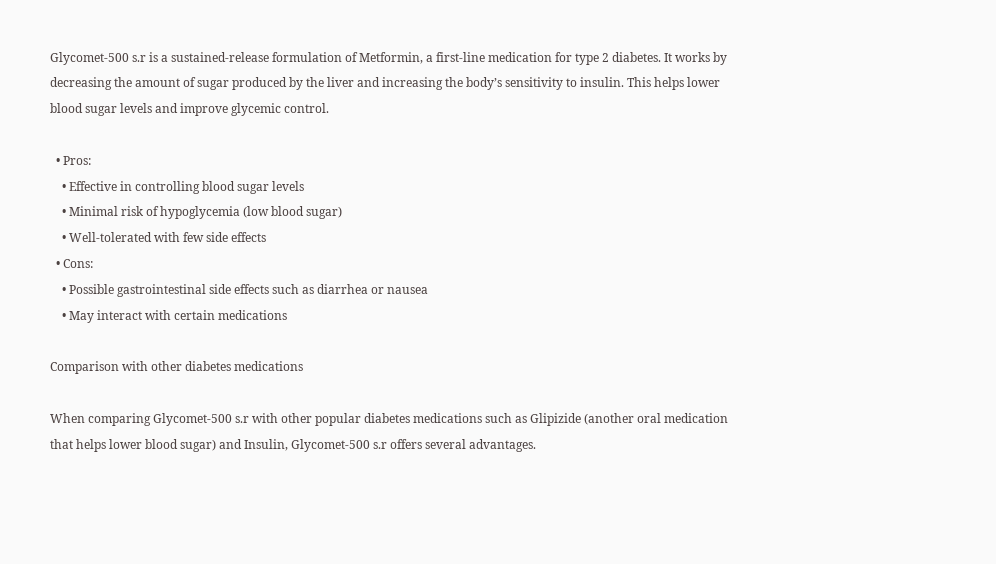Glycomet-500 s.r is a sustained-release formulation of Metformin, a first-line medication for type 2 diabetes. It works by decreasing the amount of sugar produced by the liver and increasing the body’s sensitivity to insulin. This helps lower blood sugar levels and improve glycemic control.

  • Pros:
    • Effective in controlling blood sugar levels
    • Minimal risk of hypoglycemia (low blood sugar)
    • Well-tolerated with few side effects
  • Cons:
    • Possible gastrointestinal side effects such as diarrhea or nausea
    • May interact with certain medications

Comparison with other diabetes medications

When comparing Glycomet-500 s.r with other popular diabetes medications such as Glipizide (another oral medication that helps lower blood sugar) and Insulin, Glycomet-500 s.r offers several advantages.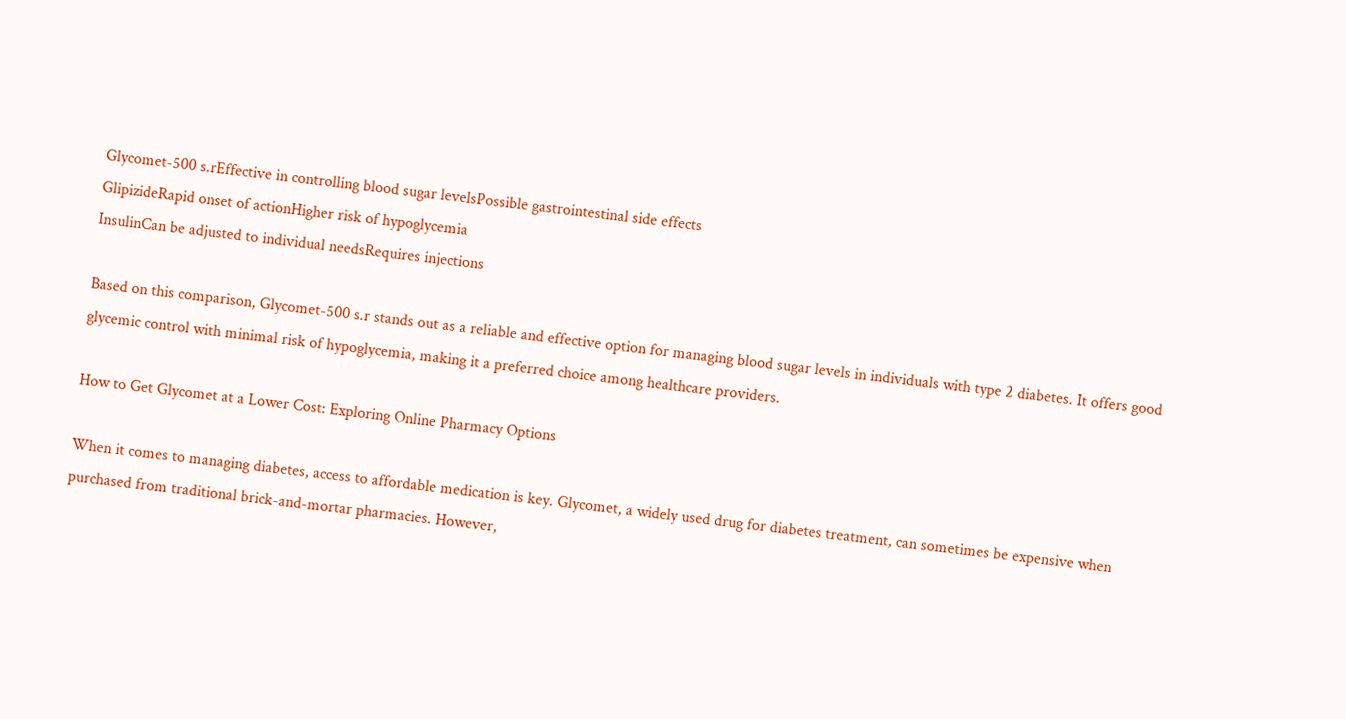Glycomet-500 s.rEffective in controlling blood sugar levelsPossible gastrointestinal side effects
GlipizideRapid onset of actionHigher risk of hypoglycemia
InsulinCan be adjusted to individual needsRequires injections

Based on this comparison, Glycomet-500 s.r stands out as a reliable and effective option for managing blood sugar levels in individuals with type 2 diabetes. It offers good glycemic control with minimal risk of hypoglycemia, making it a preferred choice among healthcare providers.

How to Get Glycomet at a Lower Cost: Exploring Online Pharmacy Options

When it comes to managing diabetes, access to affordable medication is key. Glycomet, a widely used drug for diabetes treatment, can sometimes be expensive when purchased from traditional brick-and-mortar pharmacies. However,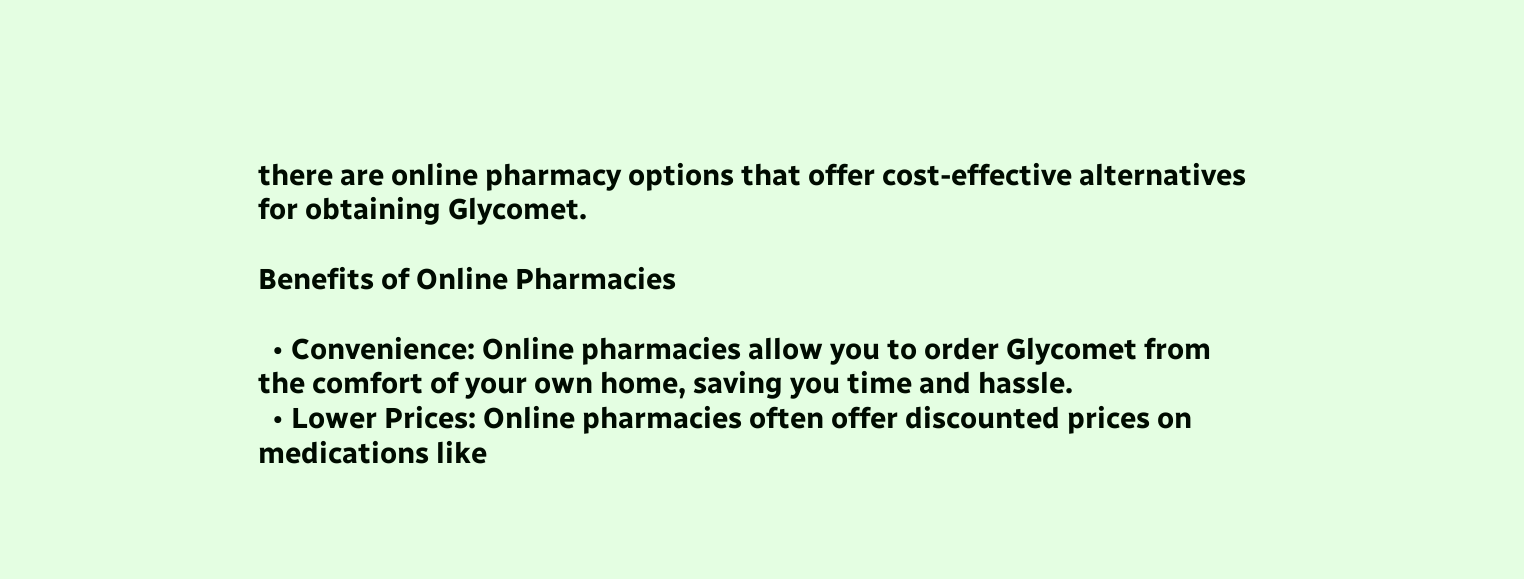there are online pharmacy options that offer cost-effective alternatives for obtaining Glycomet.

Benefits of Online Pharmacies

  • Convenience: Online pharmacies allow you to order Glycomet from the comfort of your own home, saving you time and hassle.
  • Lower Prices: Online pharmacies often offer discounted prices on medications like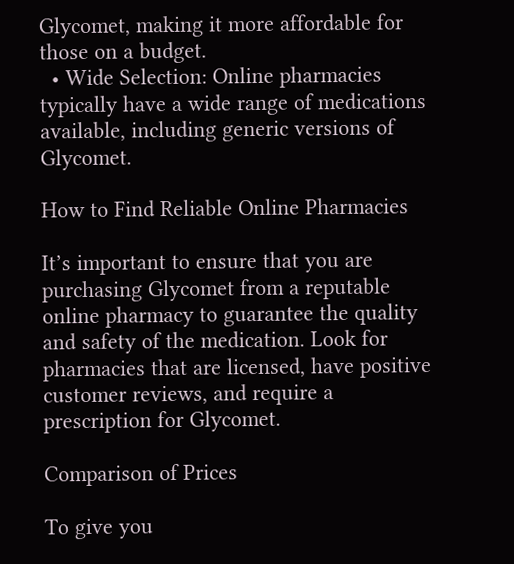Glycomet, making it more affordable for those on a budget.
  • Wide Selection: Online pharmacies typically have a wide range of medications available, including generic versions of Glycomet.

How to Find Reliable Online Pharmacies

It’s important to ensure that you are purchasing Glycomet from a reputable online pharmacy to guarantee the quality and safety of the medication. Look for pharmacies that are licensed, have positive customer reviews, and require a prescription for Glycomet.

Comparison of Prices

To give you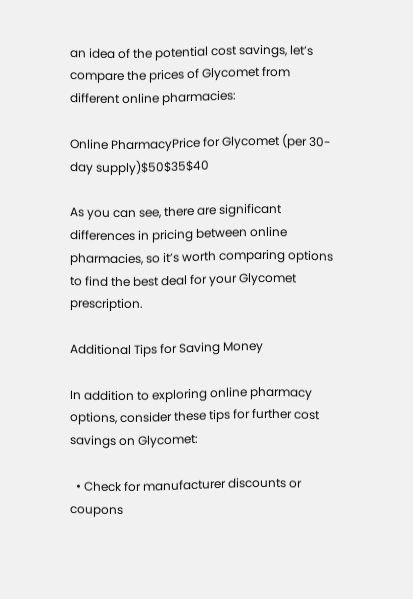an idea of the potential cost savings, let’s compare the prices of Glycomet from different online pharmacies:

Online PharmacyPrice for Glycomet (per 30-day supply)$50$35$40

As you can see, there are significant differences in pricing between online pharmacies, so it’s worth comparing options to find the best deal for your Glycomet prescription.

Additional Tips for Saving Money

In addition to exploring online pharmacy options, consider these tips for further cost savings on Glycomet:

  • Check for manufacturer discounts or coupons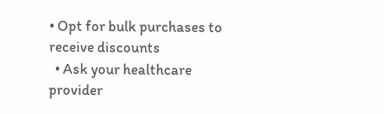• Opt for bulk purchases to receive discounts
  • Ask your healthcare provider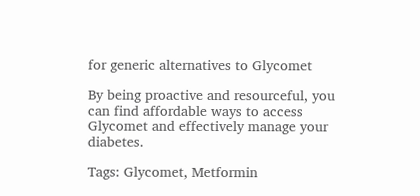for generic alternatives to Glycomet

By being proactive and resourceful, you can find affordable ways to access Glycomet and effectively manage your diabetes.

Tags: Glycomet, Metformin